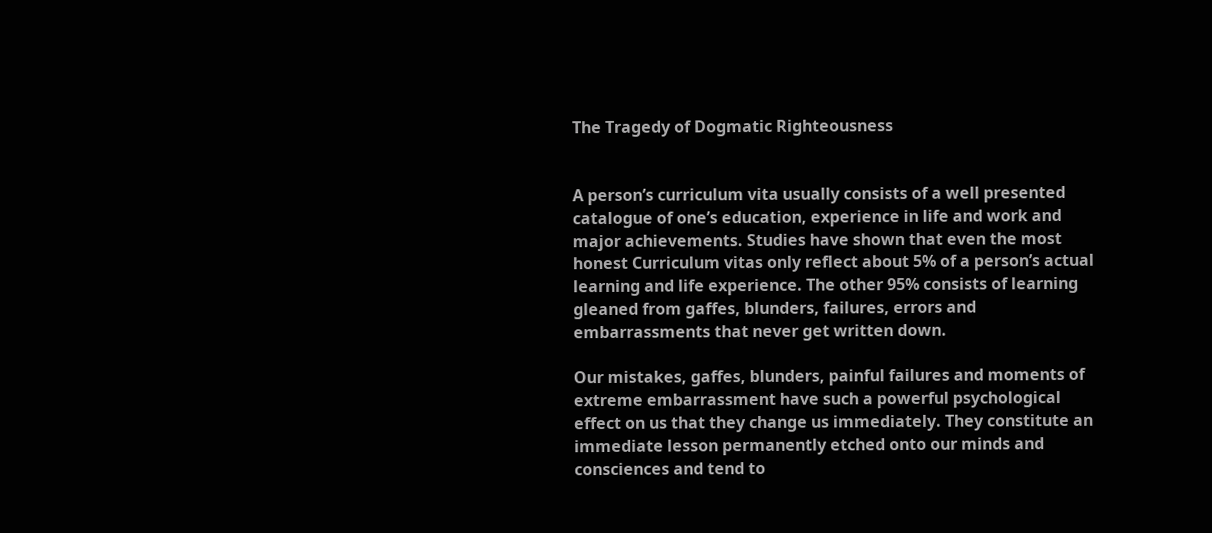The Tragedy of Dogmatic Righteousness


A person’s curriculum vita usually consists of a well presented catalogue of one’s education, experience in life and work and major achievements. Studies have shown that even the most honest Curriculum vitas only reflect about 5% of a person’s actual learning and life experience. The other 95% consists of learning gleaned from gaffes, blunders, failures, errors and embarrassments that never get written down.

Our mistakes, gaffes, blunders, painful failures and moments of extreme embarrassment have such a powerful psychological effect on us that they change us immediately. They constitute an immediate lesson permanently etched onto our minds and consciences and tend to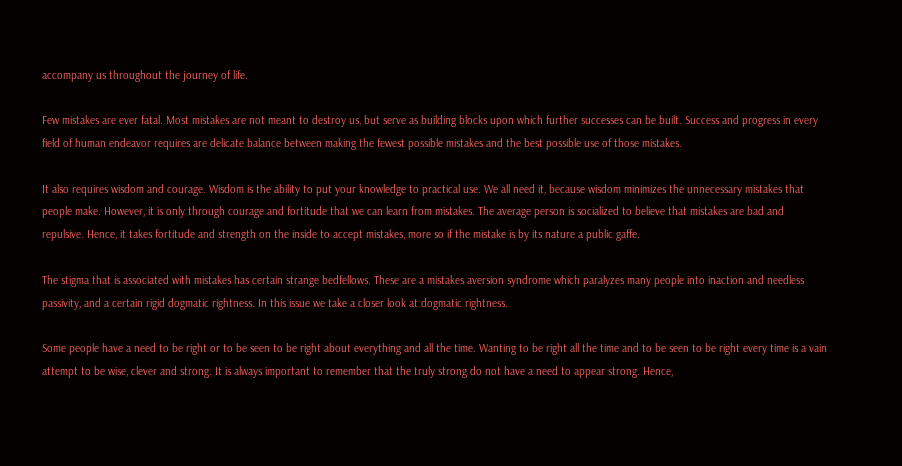accompany us throughout the journey of life.

Few mistakes are ever fatal. Most mistakes are not meant to destroy us, but serve as building blocks upon which further successes can be built. Success and progress in every field of human endeavor requires are delicate balance between making the fewest possible mistakes and the best possible use of those mistakes.

It also requires wisdom and courage. Wisdom is the ability to put your knowledge to practical use. We all need it, because wisdom minimizes the unnecessary mistakes that people make. However, it is only through courage and fortitude that we can learn from mistakes. The average person is socialized to believe that mistakes are bad and repulsive. Hence, it takes fortitude and strength on the inside to accept mistakes, more so if the mistake is by its nature a public gaffe.

The stigma that is associated with mistakes has certain strange bedfellows. These are a mistakes aversion syndrome which paralyzes many people into inaction and needless passivity, and a certain rigid dogmatic rightness. In this issue we take a closer look at dogmatic rightness.

Some people have a need to be right or to be seen to be right about everything and all the time. Wanting to be right all the time and to be seen to be right every time is a vain attempt to be wise, clever and strong. It is always important to remember that the truly strong do not have a need to appear strong. Hence,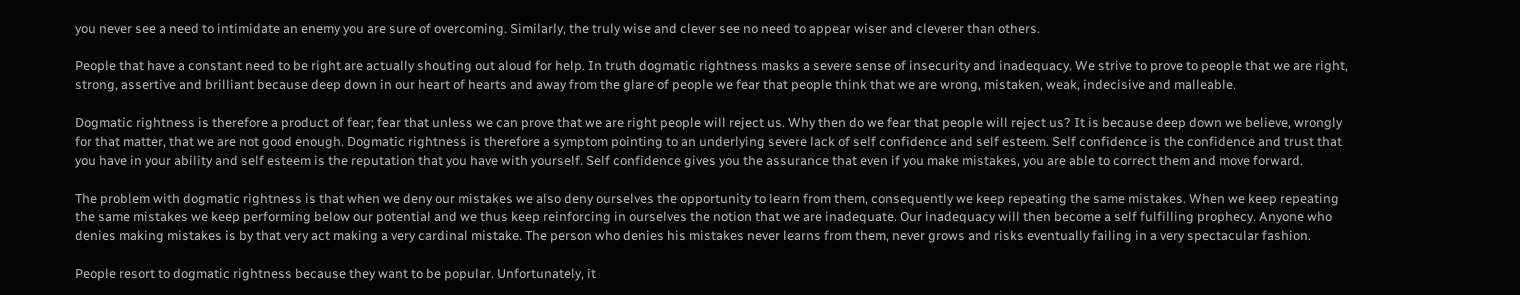you never see a need to intimidate an enemy you are sure of overcoming. Similarly, the truly wise and clever see no need to appear wiser and cleverer than others.

People that have a constant need to be right are actually shouting out aloud for help. In truth dogmatic rightness masks a severe sense of insecurity and inadequacy. We strive to prove to people that we are right, strong, assertive and brilliant because deep down in our heart of hearts and away from the glare of people we fear that people think that we are wrong, mistaken, weak, indecisive and malleable.

Dogmatic rightness is therefore a product of fear; fear that unless we can prove that we are right people will reject us. Why then do we fear that people will reject us? It is because deep down we believe, wrongly for that matter, that we are not good enough. Dogmatic rightness is therefore a symptom pointing to an underlying severe lack of self confidence and self esteem. Self confidence is the confidence and trust that you have in your ability and self esteem is the reputation that you have with yourself. Self confidence gives you the assurance that even if you make mistakes, you are able to correct them and move forward.

The problem with dogmatic rightness is that when we deny our mistakes we also deny ourselves the opportunity to learn from them, consequently we keep repeating the same mistakes. When we keep repeating the same mistakes we keep performing below our potential and we thus keep reinforcing in ourselves the notion that we are inadequate. Our inadequacy will then become a self fulfilling prophecy. Anyone who denies making mistakes is by that very act making a very cardinal mistake. The person who denies his mistakes never learns from them, never grows and risks eventually failing in a very spectacular fashion.

People resort to dogmatic rightness because they want to be popular. Unfortunately, it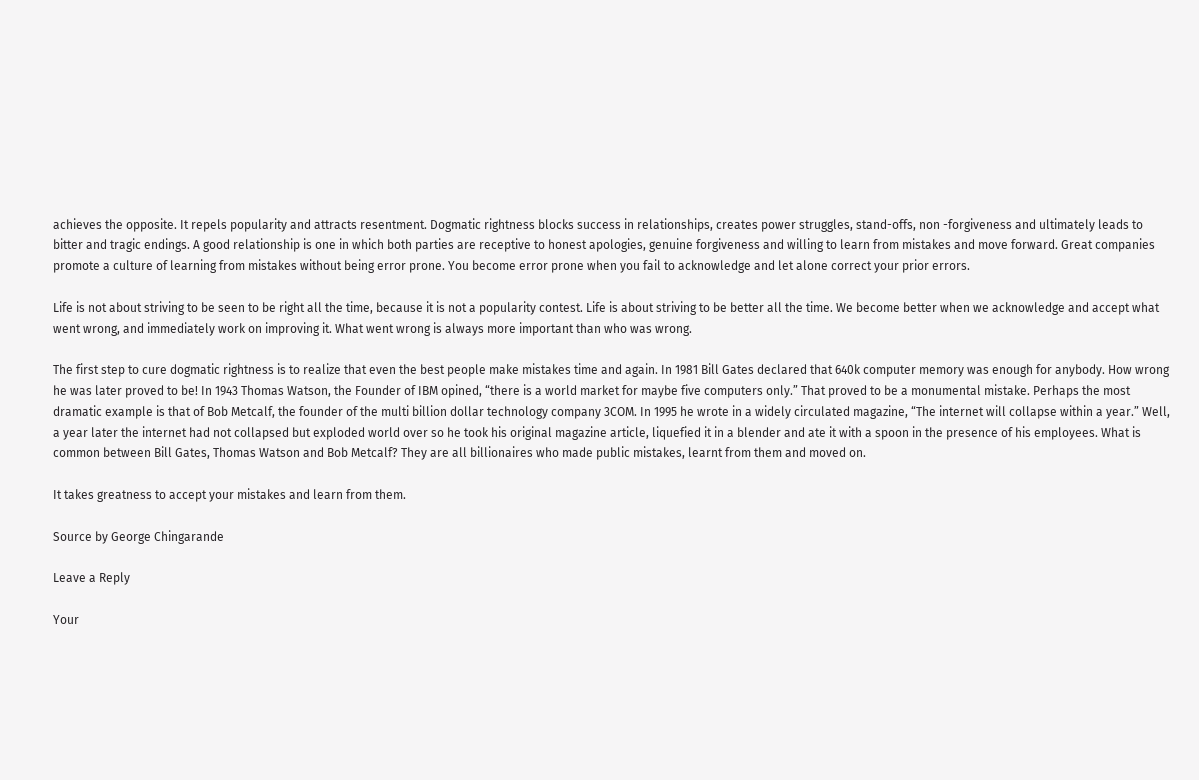achieves the opposite. It repels popularity and attracts resentment. Dogmatic rightness blocks success in relationships, creates power struggles, stand-offs, non -forgiveness and ultimately leads to bitter and tragic endings. A good relationship is one in which both parties are receptive to honest apologies, genuine forgiveness and willing to learn from mistakes and move forward. Great companies promote a culture of learning from mistakes without being error prone. You become error prone when you fail to acknowledge and let alone correct your prior errors.

Life is not about striving to be seen to be right all the time, because it is not a popularity contest. Life is about striving to be better all the time. We become better when we acknowledge and accept what went wrong, and immediately work on improving it. What went wrong is always more important than who was wrong.

The first step to cure dogmatic rightness is to realize that even the best people make mistakes time and again. In 1981 Bill Gates declared that 640k computer memory was enough for anybody. How wrong he was later proved to be! In 1943 Thomas Watson, the Founder of IBM opined, “there is a world market for maybe five computers only.” That proved to be a monumental mistake. Perhaps the most dramatic example is that of Bob Metcalf, the founder of the multi billion dollar technology company 3COM. In 1995 he wrote in a widely circulated magazine, “The internet will collapse within a year.” Well, a year later the internet had not collapsed but exploded world over so he took his original magazine article, liquefied it in a blender and ate it with a spoon in the presence of his employees. What is common between Bill Gates, Thomas Watson and Bob Metcalf? They are all billionaires who made public mistakes, learnt from them and moved on.

It takes greatness to accept your mistakes and learn from them.

Source by George Chingarande

Leave a Reply

Your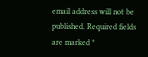email address will not be published. Required fields are marked *